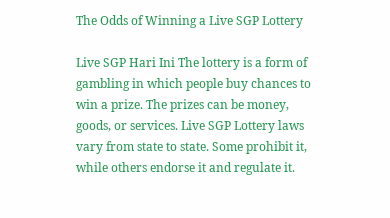The Odds of Winning a Live SGP Lottery

Live SGP Hari Ini The lottery is a form of gambling in which people buy chances to win a prize. The prizes can be money, goods, or services. Live SGP Lottery laws vary from state to state. Some prohibit it, while others endorse it and regulate it.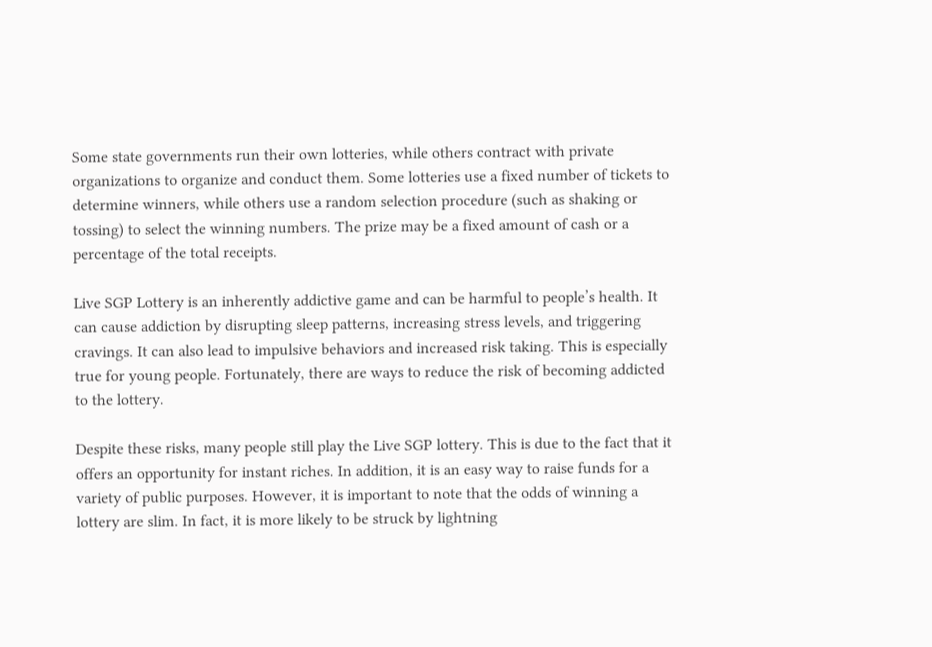Some state governments run their own lotteries, while others contract with private organizations to organize and conduct them. Some lotteries use a fixed number of tickets to determine winners, while others use a random selection procedure (such as shaking or tossing) to select the winning numbers. The prize may be a fixed amount of cash or a percentage of the total receipts.

Live SGP Lottery is an inherently addictive game and can be harmful to people’s health. It can cause addiction by disrupting sleep patterns, increasing stress levels, and triggering cravings. It can also lead to impulsive behaviors and increased risk taking. This is especially true for young people. Fortunately, there are ways to reduce the risk of becoming addicted to the lottery.

Despite these risks, many people still play the Live SGP lottery. This is due to the fact that it offers an opportunity for instant riches. In addition, it is an easy way to raise funds for a variety of public purposes. However, it is important to note that the odds of winning a lottery are slim. In fact, it is more likely to be struck by lightning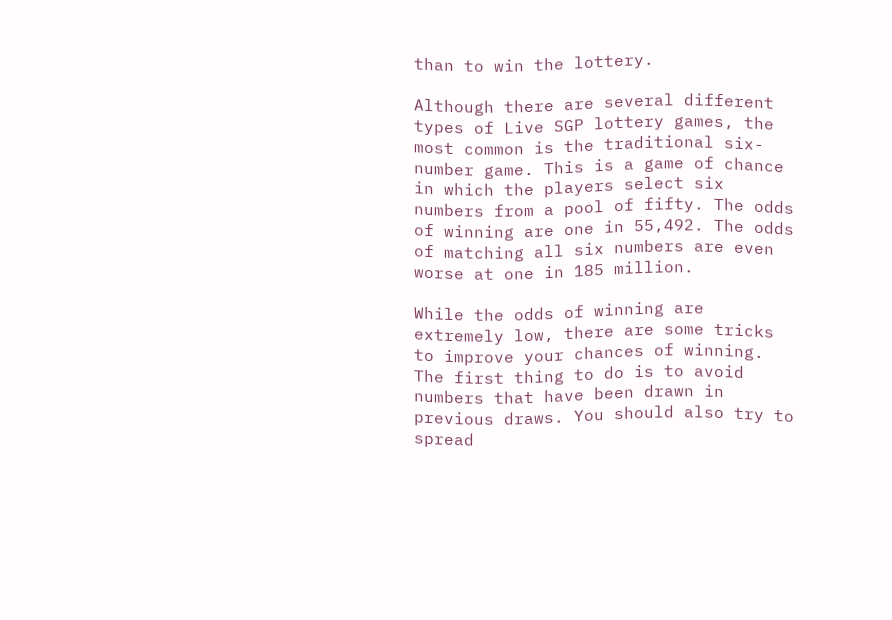than to win the lottery.

Although there are several different types of Live SGP lottery games, the most common is the traditional six-number game. This is a game of chance in which the players select six numbers from a pool of fifty. The odds of winning are one in 55,492. The odds of matching all six numbers are even worse at one in 185 million.

While the odds of winning are extremely low, there are some tricks to improve your chances of winning. The first thing to do is to avoid numbers that have been drawn in previous draws. You should also try to spread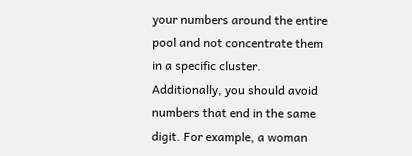your numbers around the entire pool and not concentrate them in a specific cluster. Additionally, you should avoid numbers that end in the same digit. For example, a woman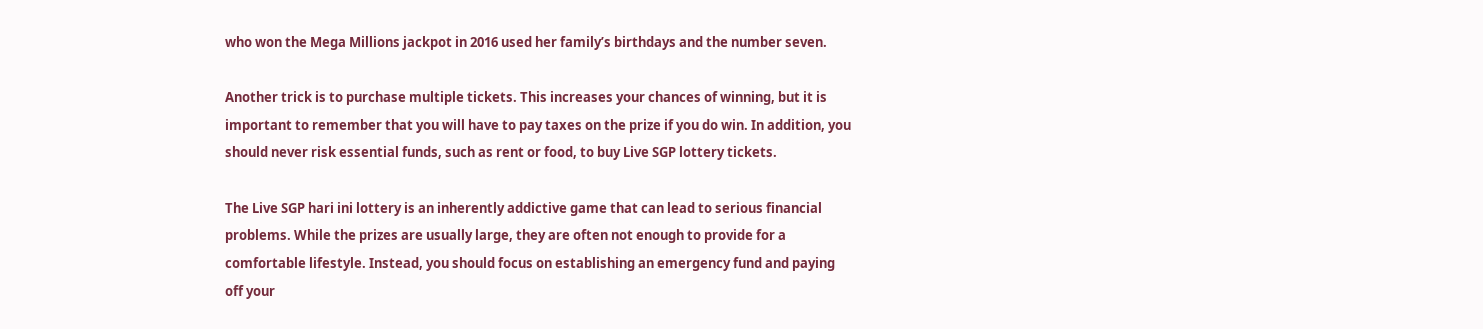who won the Mega Millions jackpot in 2016 used her family’s birthdays and the number seven.

Another trick is to purchase multiple tickets. This increases your chances of winning, but it is important to remember that you will have to pay taxes on the prize if you do win. In addition, you should never risk essential funds, such as rent or food, to buy Live SGP lottery tickets.

The Live SGP hari ini lottery is an inherently addictive game that can lead to serious financial problems. While the prizes are usually large, they are often not enough to provide for a comfortable lifestyle. Instead, you should focus on establishing an emergency fund and paying off your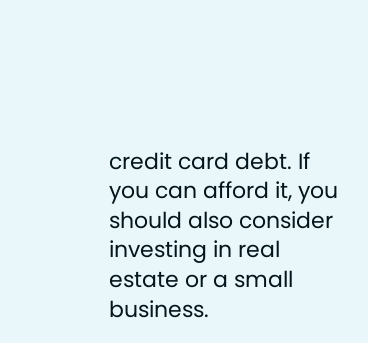credit card debt. If you can afford it, you should also consider investing in real estate or a small business.